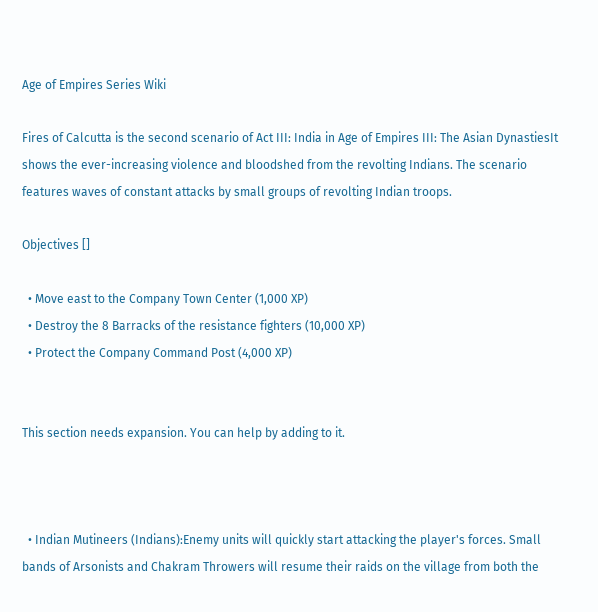Age of Empires Series Wiki

Fires of Calcutta is the second scenario of Act III: India in Age of Empires III: The Asian DynastiesIt shows the ever-increasing violence and bloodshed from the revolting Indians. The scenario features waves of constant attacks by small groups of revolting Indian troops.

Objectives []

  • Move east to the Company Town Center (1,000 XP)
  • Destroy the 8 Barracks of the resistance fighters (10,000 XP)
  • Protect the Company Command Post (4,000 XP)


This section needs expansion. You can help by adding to it.



  • Indian Mutineers (Indians):Enemy units will quickly start attacking the player's forces. Small bands of Arsonists and Chakram Throwers will resume their raids on the village from both the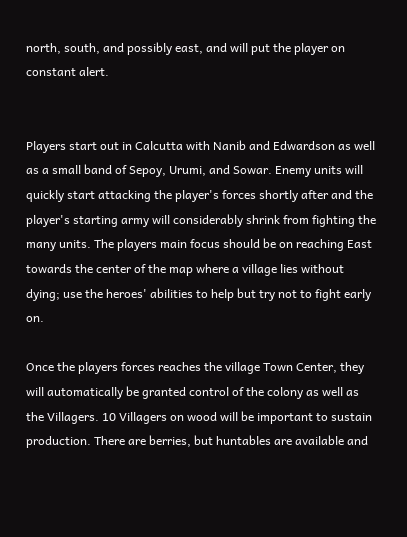north, south, and possibly east, and will put the player on constant alert.


Players start out in Calcutta with Nanib and Edwardson as well as a small band of Sepoy, Urumi, and Sowar. Enemy units will quickly start attacking the player's forces shortly after and the player's starting army will considerably shrink from fighting the many units. The players main focus should be on reaching East towards the center of the map where a village lies without dying; use the heroes' abilities to help but try not to fight early on.

Once the players forces reaches the village Town Center, they will automatically be granted control of the colony as well as the Villagers. 10 Villagers on wood will be important to sustain production. There are berries, but huntables are available and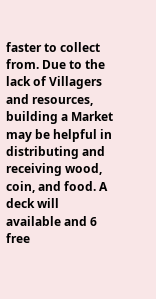faster to collect from. Due to the lack of Villagers and resources, building a Market may be helpful in distributing and receiving wood, coin, and food. A deck will available and 6 free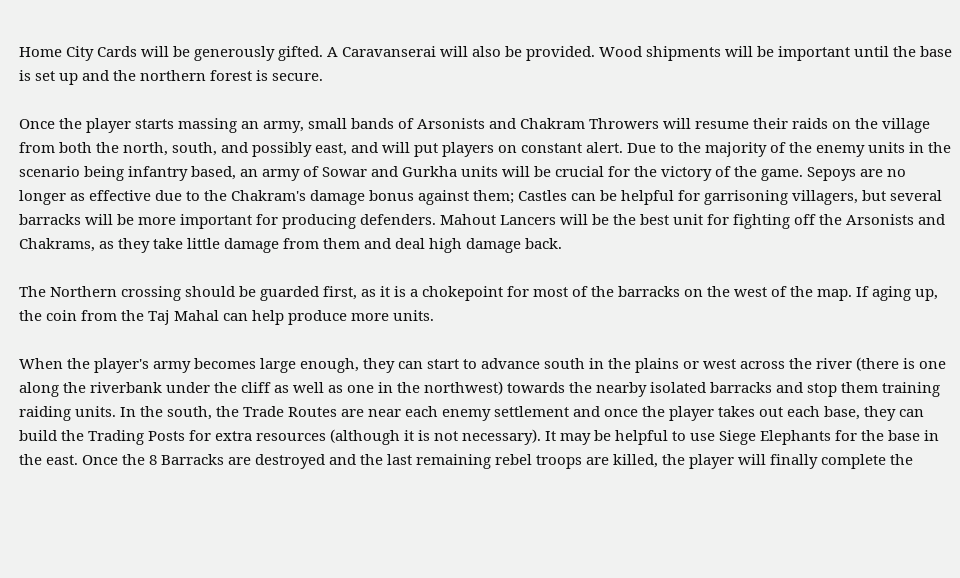Home City Cards will be generously gifted. A Caravanserai will also be provided. Wood shipments will be important until the base is set up and the northern forest is secure.

Once the player starts massing an army, small bands of Arsonists and Chakram Throwers will resume their raids on the village from both the north, south, and possibly east, and will put players on constant alert. Due to the majority of the enemy units in the scenario being infantry based, an army of Sowar and Gurkha units will be crucial for the victory of the game. Sepoys are no longer as effective due to the Chakram's damage bonus against them; Castles can be helpful for garrisoning villagers, but several barracks will be more important for producing defenders. Mahout Lancers will be the best unit for fighting off the Arsonists and Chakrams, as they take little damage from them and deal high damage back.

The Northern crossing should be guarded first, as it is a chokepoint for most of the barracks on the west of the map. If aging up, the coin from the Taj Mahal can help produce more units.

When the player's army becomes large enough, they can start to advance south in the plains or west across the river (there is one along the riverbank under the cliff as well as one in the northwest) towards the nearby isolated barracks and stop them training raiding units. In the south, the Trade Routes are near each enemy settlement and once the player takes out each base, they can build the Trading Posts for extra resources (although it is not necessary). It may be helpful to use Siege Elephants for the base in the east. Once the 8 Barracks are destroyed and the last remaining rebel troops are killed, the player will finally complete the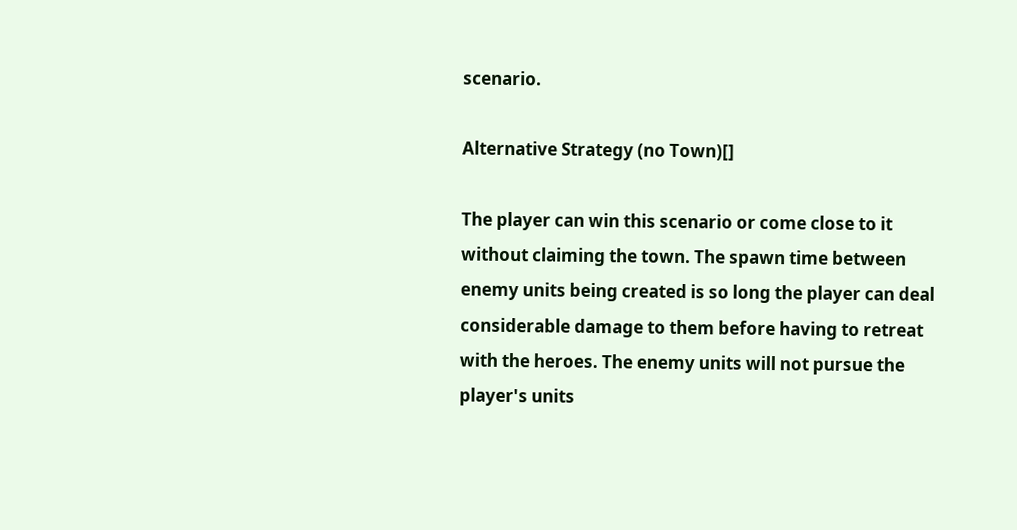scenario.

Alternative Strategy (no Town)[]

The player can win this scenario or come close to it without claiming the town. The spawn time between enemy units being created is so long the player can deal considerable damage to them before having to retreat with the heroes. The enemy units will not pursue the player's units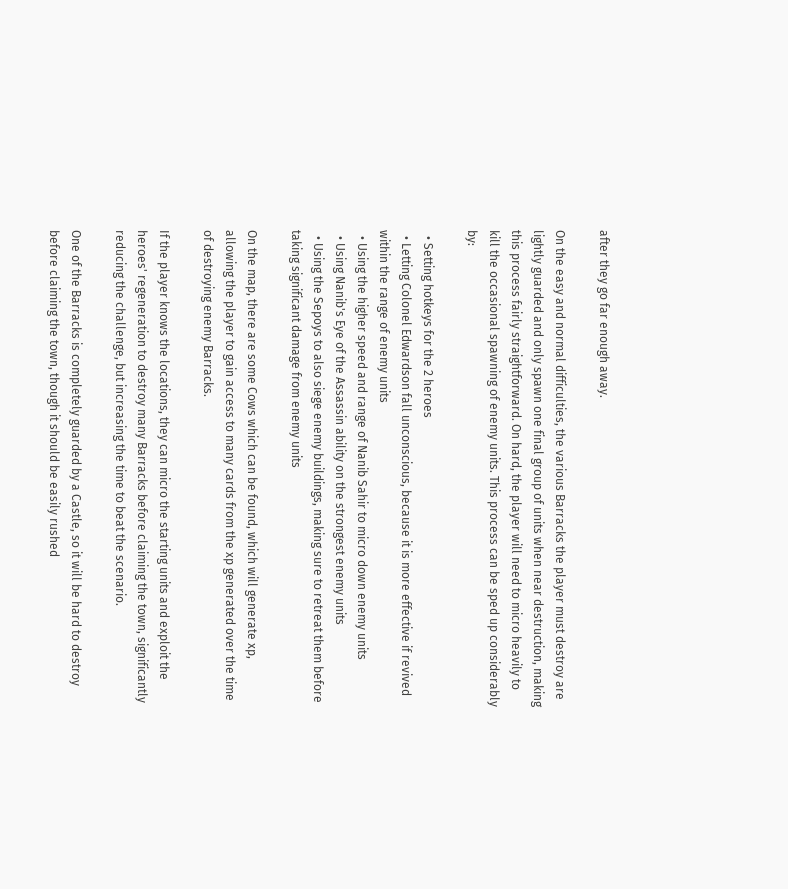after they go far enough away.

On the easy and normal difficulties, the various Barracks the player must destroy are lightly guarded and only spawn one final group of units when near destruction, making this process fairly straightforward. On hard, the player will need to micro heavily to kill the occasional spawning of enemy units. This process can be sped up considerably by:

  • Setting hotkeys for the 2 heroes
  • Letting Colonel Edwardson fall unconscious, because it is more effective if revived within the range of enemy units
  • Using the higher speed and range of Nanib Sahir to micro down enemy units
  • Using Nanib's Eye of the Assassin ability on the strongest enemy units
  • Using the Sepoys to also siege enemy buildings, making sure to retreat them before taking significant damage from enemy units

On the map, there are some Cows which can be found, which will generate xp, allowing the player to gain access to many cards from the xp generated over the time of destroying enemy Barracks.

If the player knows the locations, they can micro the starting units and exploit the heroes' regeneration to destroy many Barracks before claiming the town, significantly reducing the challenge, but increasing the time to beat the scenario.

One of the Barracks is completely guarded by a Castle, so it will be hard to destroy before claiming the town, though it should be easily rushed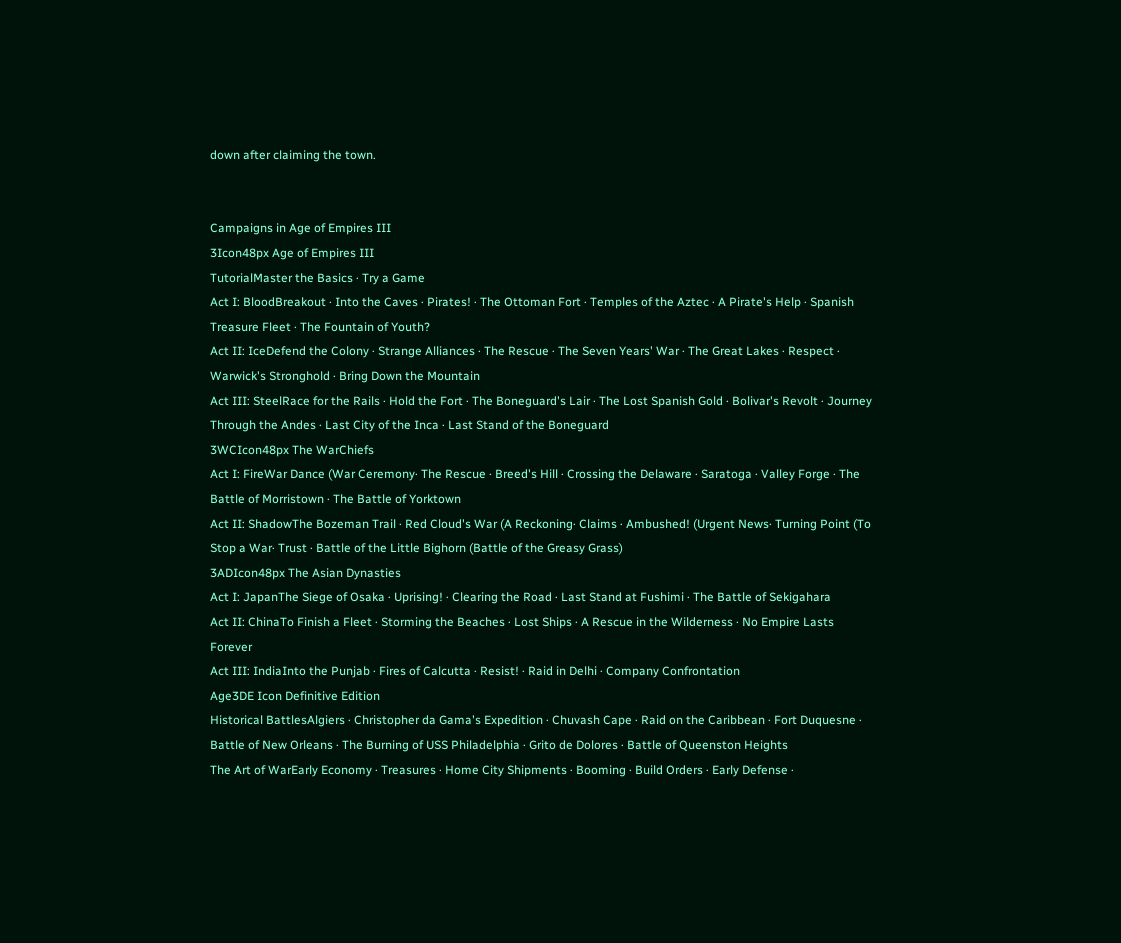down after claiming the town.


Campaigns in Age of Empires III
3Icon48px Age of Empires III
TutorialMaster the Basics · Try a Game
Act I: BloodBreakout · Into the Caves · Pirates! · The Ottoman Fort · Temples of the Aztec · A Pirate's Help · Spanish Treasure Fleet · The Fountain of Youth?
Act II: IceDefend the Colony · Strange Alliances · The Rescue · The Seven Years' War · The Great Lakes · Respect · Warwick's Stronghold · Bring Down the Mountain
Act III: SteelRace for the Rails · Hold the Fort · The Boneguard's Lair · The Lost Spanish Gold · Bolivar's Revolt · Journey Through the Andes · Last City of the Inca · Last Stand of the Boneguard
3WCIcon48px The WarChiefs
Act I: FireWar Dance (War Ceremony· The Rescue · Breed's Hill · Crossing the Delaware · Saratoga · Valley Forge · The Battle of Morristown · The Battle of Yorktown
Act II: ShadowThe Bozeman Trail · Red Cloud's War (A Reckoning· Claims · Ambushed! (Urgent News· Turning Point (To Stop a War· Trust · Battle of the Little Bighorn (Battle of the Greasy Grass)
3ADIcon48px The Asian Dynasties
Act I: JapanThe Siege of Osaka · Uprising! · Clearing the Road · Last Stand at Fushimi · The Battle of Sekigahara
Act II: ChinaTo Finish a Fleet · Storming the Beaches · Lost Ships · A Rescue in the Wilderness · No Empire Lasts Forever
Act III: IndiaInto the Punjab · Fires of Calcutta · Resist! · Raid in Delhi · Company Confrontation
Age3DE Icon Definitive Edition
Historical BattlesAlgiers · Christopher da Gama's Expedition · Chuvash Cape · Raid on the Caribbean · Fort Duquesne · Battle of New Orleans · The Burning of USS Philadelphia · Grito de Dolores · Battle of Queenston Heights
The Art of WarEarly Economy · Treasures · Home City Shipments · Booming · Build Orders · Early Defense ·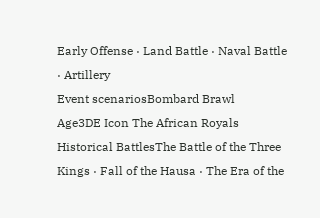Early Offense · Land Battle · Naval Battle · Artillery
Event scenariosBombard Brawl
Age3DE Icon The African Royals
Historical BattlesThe Battle of the Three Kings · Fall of the Hausa · The Era of the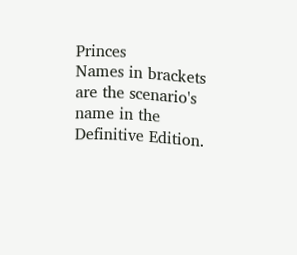Princes
Names in brackets are the scenario's name in the Definitive Edition.